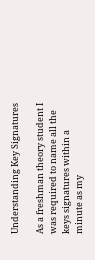Understanding Key Signatures

As a freshman theory student I was required to name all the keys signatures within a minute as my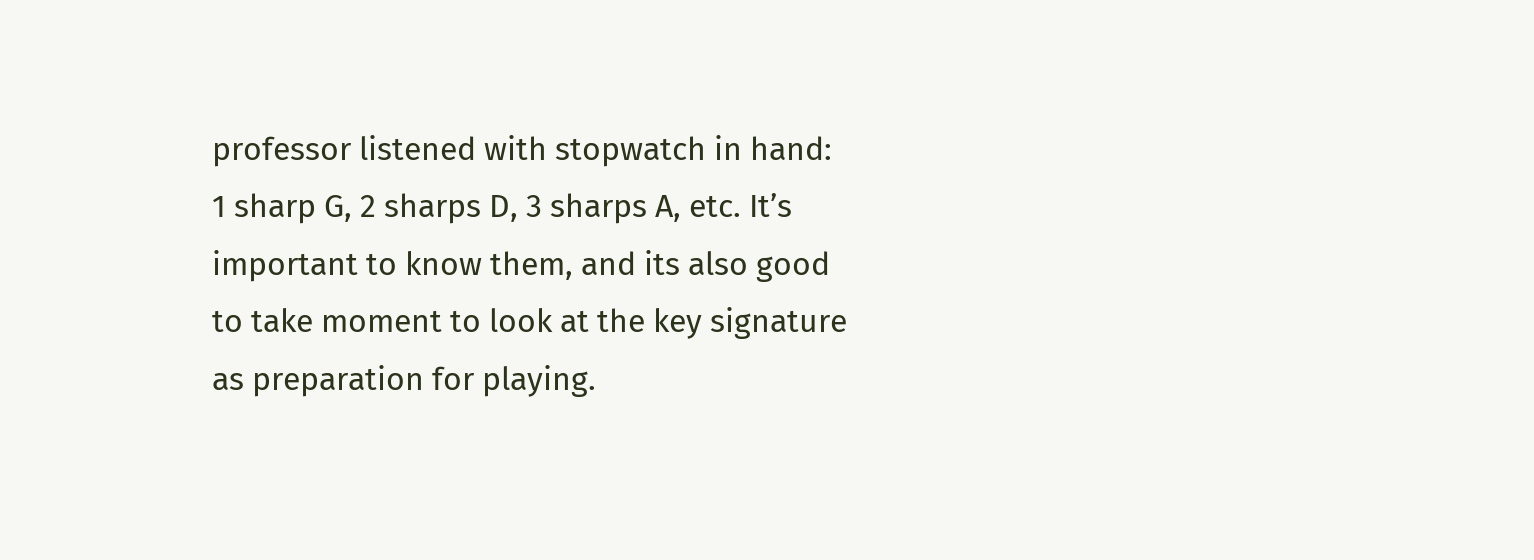professor listened with stopwatch in hand: 1 sharp G, 2 sharps D, 3 sharps A, etc. It’s important to know them, and its also good to take moment to look at the key signature as preparation for playing.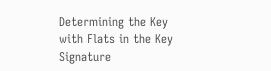Determining the Key with Flats in the Key Signature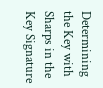Determining the Key with Sharps in the Key Signature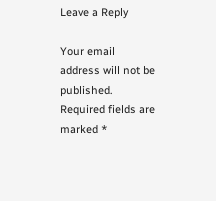Leave a Reply

Your email address will not be published. Required fields are marked *